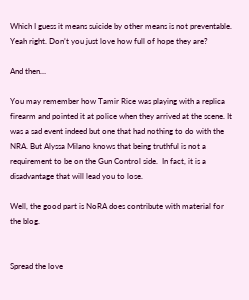Which I guess it means suicide by other means is not preventable. Yeah right. Don’t you just love how full of hope they are?

And then…

You may remember how Tamir Rice was playing with a replica firearm and pointed it at police when they arrived at the scene. It was a sad event indeed but one that had nothing to do with the NRA. But Alyssa Milano knows that being truthful is not a requirement to be on the Gun Control side.  In fact, it is a disadvantage that will lead you to lose.

Well, the good part is NoRA does contribute with material for the blog.


Spread the love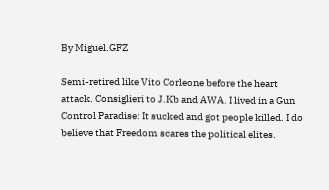By Miguel.GFZ

Semi-retired like Vito Corleone before the heart attack. Consiglieri to J.Kb and AWA. I lived in a Gun Control Paradise: It sucked and got people killed. I do believe that Freedom scares the political elites.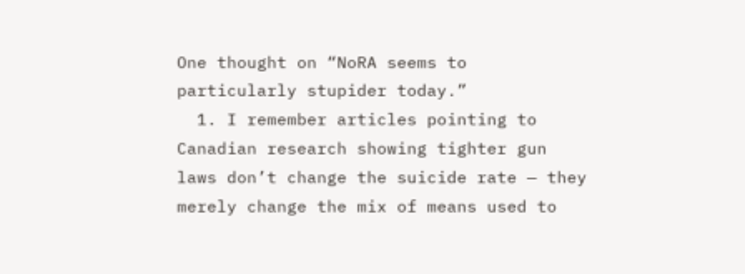One thought on “NoRA seems to particularly stupider today.”
  1. I remember articles pointing to Canadian research showing tighter gun laws don’t change the suicide rate — they merely change the mix of means used to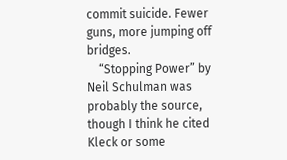commit suicide. Fewer guns, more jumping off bridges.
    “Stopping Power” by Neil Schulman was probably the source, though I think he cited Kleck or some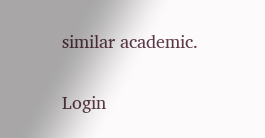similar academic.

Login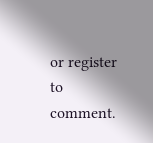or register to comment.